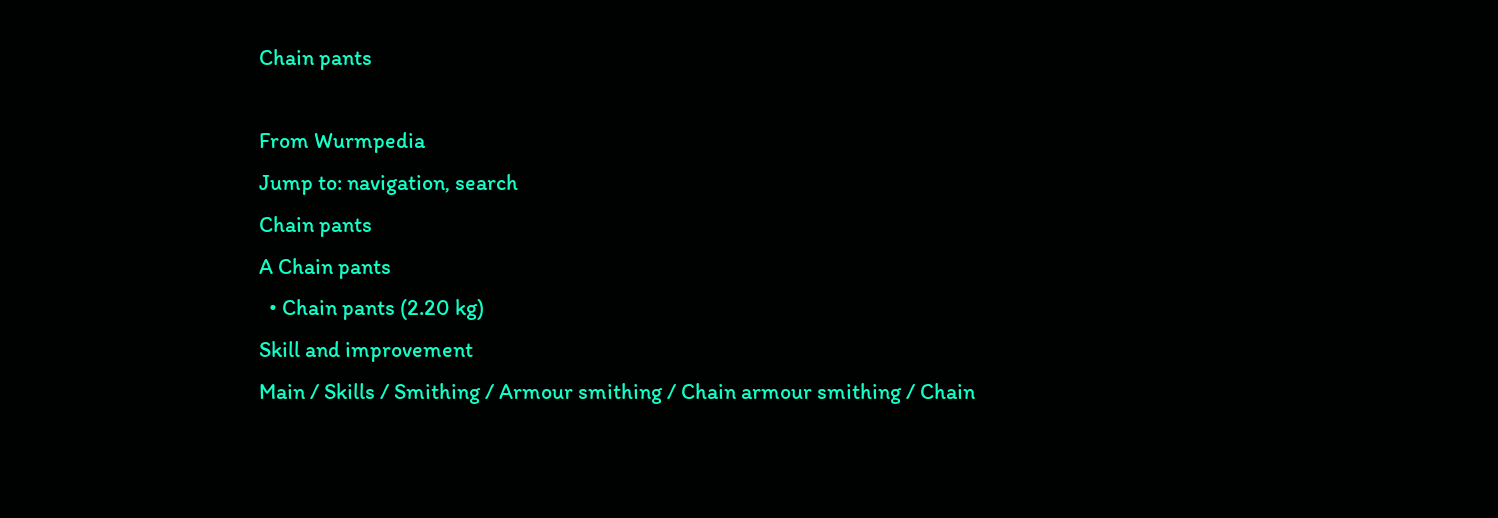Chain pants

From Wurmpedia
Jump to: navigation, search
Chain pants
A Chain pants
  • Chain pants (2.20 kg)
Skill and improvement
Main / Skills / Smithing / Armour smithing / Chain armour smithing / Chain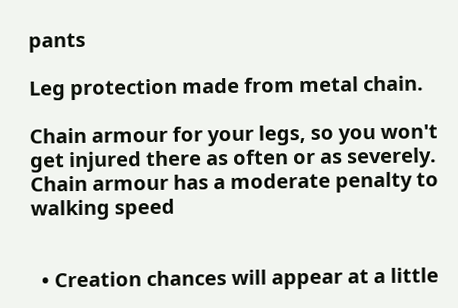pants

Leg protection made from metal chain.

Chain armour for your legs, so you won't get injured there as often or as severely. Chain armour has a moderate penalty to walking speed


  • Creation chances will appear at a little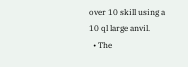over 10 skill using a 10 ql large anvil.
  • The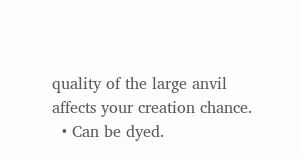quality of the large anvil affects your creation chance.
  • Can be dyed.